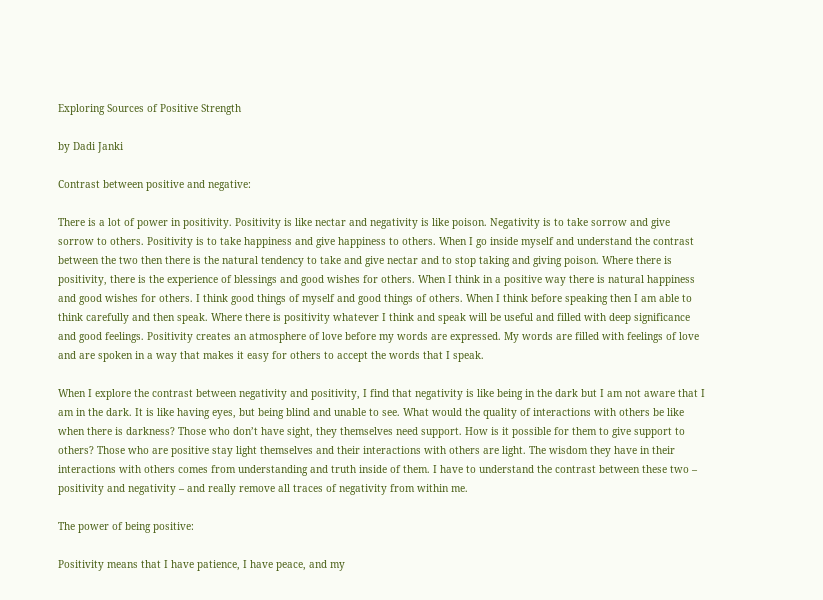Exploring Sources of Positive Strength

by Dadi Janki

Contrast between positive and negative:

There is a lot of power in positivity. Positivity is like nectar and negativity is like poison. Negativity is to take sorrow and give sorrow to others. Positivity is to take happiness and give happiness to others. When I go inside myself and understand the contrast between the two then there is the natural tendency to take and give nectar and to stop taking and giving poison. Where there is positivity, there is the experience of blessings and good wishes for others. When I think in a positive way there is natural happiness and good wishes for others. I think good things of myself and good things of others. When I think before speaking then I am able to think carefully and then speak. Where there is positivity whatever I think and speak will be useful and filled with deep significance and good feelings. Positivity creates an atmosphere of love before my words are expressed. My words are filled with feelings of love and are spoken in a way that makes it easy for others to accept the words that I speak.

When I explore the contrast between negativity and positivity, I find that negativity is like being in the dark but I am not aware that I am in the dark. It is like having eyes, but being blind and unable to see. What would the quality of interactions with others be like when there is darkness? Those who don’t have sight, they themselves need support. How is it possible for them to give support to others? Those who are positive stay light themselves and their interactions with others are light. The wisdom they have in their interactions with others comes from understanding and truth inside of them. I have to understand the contrast between these two – positivity and negativity – and really remove all traces of negativity from within me.

The power of being positive:

Positivity means that I have patience, I have peace, and my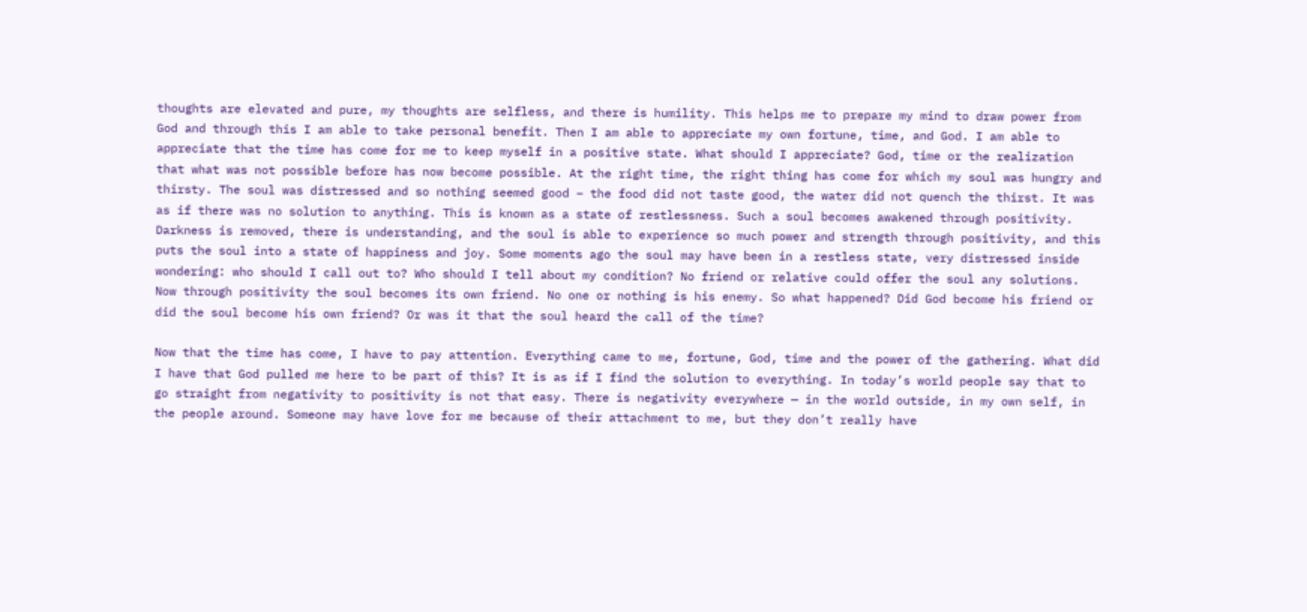thoughts are elevated and pure, my thoughts are selfless, and there is humility. This helps me to prepare my mind to draw power from God and through this I am able to take personal benefit. Then I am able to appreciate my own fortune, time, and God. I am able to appreciate that the time has come for me to keep myself in a positive state. What should I appreciate? God, time or the realization that what was not possible before has now become possible. At the right time, the right thing has come for which my soul was hungry and thirsty. The soul was distressed and so nothing seemed good – the food did not taste good, the water did not quench the thirst. It was as if there was no solution to anything. This is known as a state of restlessness. Such a soul becomes awakened through positivity. Darkness is removed, there is understanding, and the soul is able to experience so much power and strength through positivity, and this puts the soul into a state of happiness and joy. Some moments ago the soul may have been in a restless state, very distressed inside wondering: who should I call out to? Who should I tell about my condition? No friend or relative could offer the soul any solutions. Now through positivity the soul becomes its own friend. No one or nothing is his enemy. So what happened? Did God become his friend or did the soul become his own friend? Or was it that the soul heard the call of the time?

Now that the time has come, I have to pay attention. Everything came to me, fortune, God, time and the power of the gathering. What did I have that God pulled me here to be part of this? It is as if I find the solution to everything. In today’s world people say that to go straight from negativity to positivity is not that easy. There is negativity everywhere — in the world outside, in my own self, in the people around. Someone may have love for me because of their attachment to me, but they don’t really have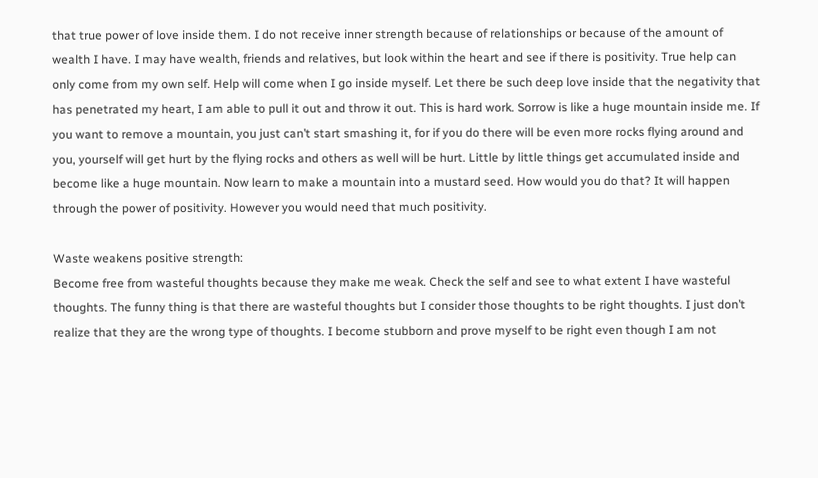that true power of love inside them. I do not receive inner strength because of relationships or because of the amount of wealth I have. I may have wealth, friends and relatives, but look within the heart and see if there is positivity. True help can only come from my own self. Help will come when I go inside myself. Let there be such deep love inside that the negativity that has penetrated my heart, I am able to pull it out and throw it out. This is hard work. Sorrow is like a huge mountain inside me. If you want to remove a mountain, you just can’t start smashing it, for if you do there will be even more rocks flying around and you, yourself will get hurt by the flying rocks and others as well will be hurt. Little by little things get accumulated inside and become like a huge mountain. Now learn to make a mountain into a mustard seed. How would you do that? It will happen through the power of positivity. However you would need that much positivity.

Waste weakens positive strength:
Become free from wasteful thoughts because they make me weak. Check the self and see to what extent I have wasteful thoughts. The funny thing is that there are wasteful thoughts but I consider those thoughts to be right thoughts. I just don’t realize that they are the wrong type of thoughts. I become stubborn and prove myself to be right even though I am not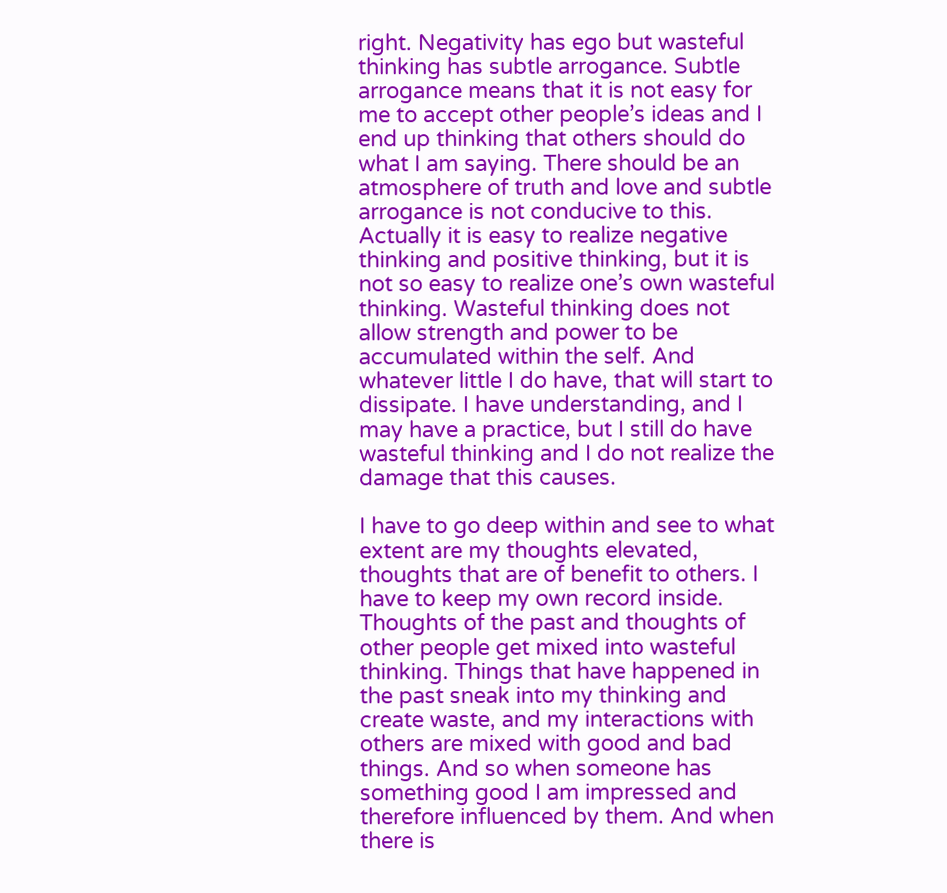right. Negativity has ego but wasteful thinking has subtle arrogance. Subtle arrogance means that it is not easy for me to accept other people’s ideas and I end up thinking that others should do what I am saying. There should be an atmosphere of truth and love and subtle arrogance is not conducive to this. Actually it is easy to realize negative thinking and positive thinking, but it is not so easy to realize one’s own wasteful thinking. Wasteful thinking does not allow strength and power to be accumulated within the self. And whatever little I do have, that will start to dissipate. I have understanding, and I may have a practice, but I still do have wasteful thinking and I do not realize the damage that this causes.

I have to go deep within and see to what extent are my thoughts elevated, thoughts that are of benefit to others. I have to keep my own record inside. Thoughts of the past and thoughts of other people get mixed into wasteful thinking. Things that have happened in the past sneak into my thinking and create waste, and my interactions with others are mixed with good and bad things. And so when someone has something good I am impressed and therefore influenced by them. And when there is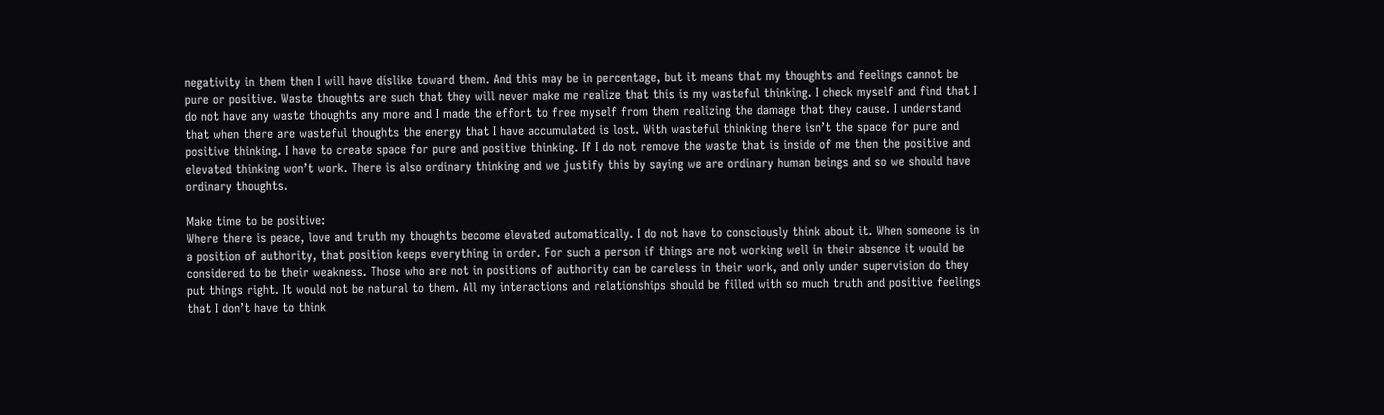negativity in them then I will have dislike toward them. And this may be in percentage, but it means that my thoughts and feelings cannot be pure or positive. Waste thoughts are such that they will never make me realize that this is my wasteful thinking. I check myself and find that I do not have any waste thoughts any more and I made the effort to free myself from them realizing the damage that they cause. I understand that when there are wasteful thoughts the energy that I have accumulated is lost. With wasteful thinking there isn’t the space for pure and positive thinking. I have to create space for pure and positive thinking. If I do not remove the waste that is inside of me then the positive and elevated thinking won’t work. There is also ordinary thinking and we justify this by saying we are ordinary human beings and so we should have ordinary thoughts.

Make time to be positive:
Where there is peace, love and truth my thoughts become elevated automatically. I do not have to consciously think about it. When someone is in a position of authority, that position keeps everything in order. For such a person if things are not working well in their absence it would be considered to be their weakness. Those who are not in positions of authority can be careless in their work, and only under supervision do they put things right. It would not be natural to them. All my interactions and relationships should be filled with so much truth and positive feelings that I don’t have to think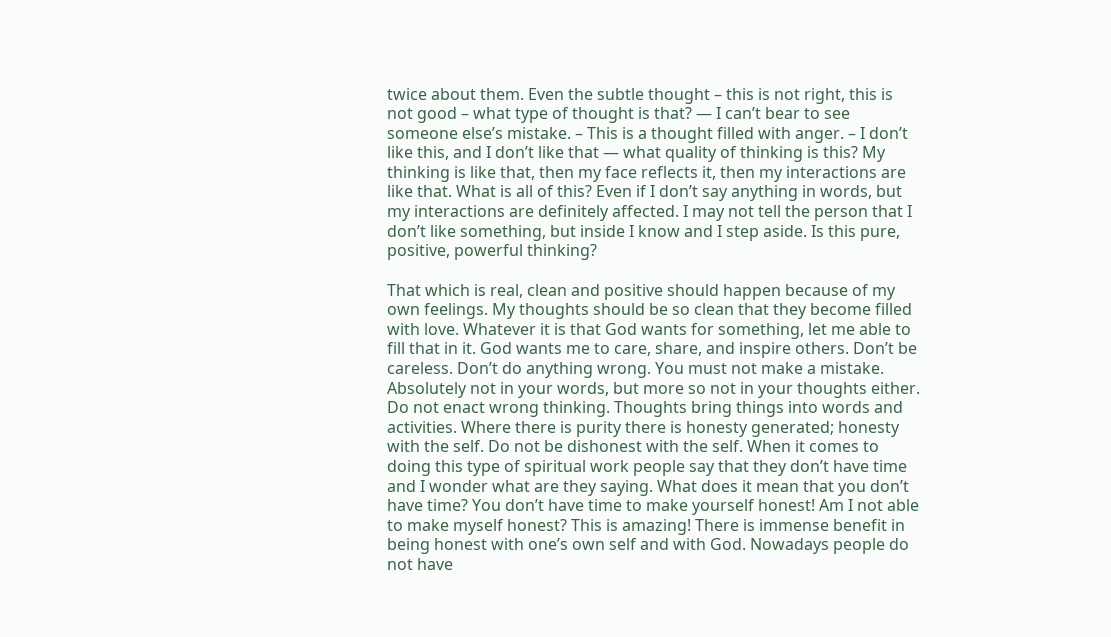twice about them. Even the subtle thought – this is not right, this is not good – what type of thought is that? — I can’t bear to see someone else’s mistake. – This is a thought filled with anger. – I don’t like this, and I don’t like that — what quality of thinking is this? My thinking is like that, then my face reflects it, then my interactions are like that. What is all of this? Even if I don’t say anything in words, but my interactions are definitely affected. I may not tell the person that I don’t like something, but inside I know and I step aside. Is this pure, positive, powerful thinking?

That which is real, clean and positive should happen because of my own feelings. My thoughts should be so clean that they become filled with love. Whatever it is that God wants for something, let me able to fill that in it. God wants me to care, share, and inspire others. Don’t be careless. Don’t do anything wrong. You must not make a mistake. Absolutely not in your words, but more so not in your thoughts either. Do not enact wrong thinking. Thoughts bring things into words and activities. Where there is purity there is honesty generated; honesty with the self. Do not be dishonest with the self. When it comes to doing this type of spiritual work people say that they don’t have time and I wonder what are they saying. What does it mean that you don’t have time? You don’t have time to make yourself honest! Am I not able to make myself honest? This is amazing! There is immense benefit in being honest with one’s own self and with God. Nowadays people do not have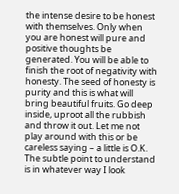the intense desire to be honest with themselves. Only when you are honest will pure and positive thoughts be generated. You will be able to finish the root of negativity with honesty. The seed of honesty is purity and this is what will bring beautiful fruits. Go deep inside, uproot all the rubbish and throw it out. Let me not play around with this or be careless saying – a little is O.K. The subtle point to understand is in whatever way I look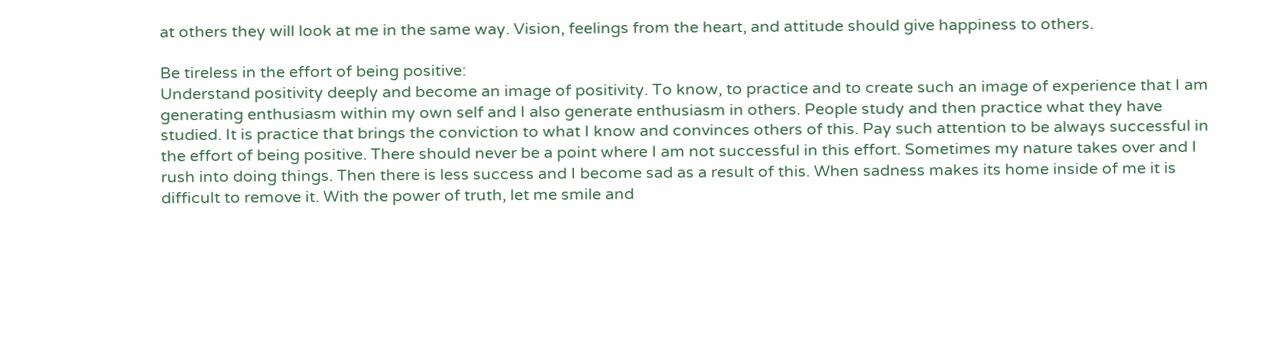at others they will look at me in the same way. Vision, feelings from the heart, and attitude should give happiness to others.

Be tireless in the effort of being positive:
Understand positivity deeply and become an image of positivity. To know, to practice and to create such an image of experience that I am generating enthusiasm within my own self and I also generate enthusiasm in others. People study and then practice what they have studied. It is practice that brings the conviction to what I know and convinces others of this. Pay such attention to be always successful in the effort of being positive. There should never be a point where I am not successful in this effort. Sometimes my nature takes over and I rush into doing things. Then there is less success and I become sad as a result of this. When sadness makes its home inside of me it is difficult to remove it. With the power of truth, let me smile and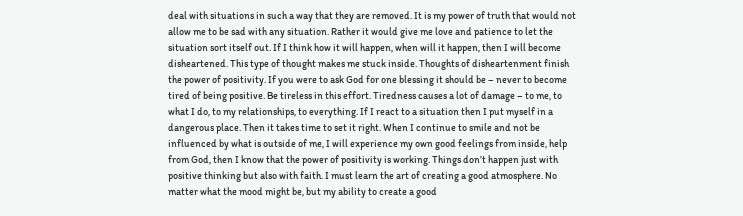deal with situations in such a way that they are removed. It is my power of truth that would not allow me to be sad with any situation. Rather it would give me love and patience to let the situation sort itself out. If I think how it will happen, when will it happen, then I will become disheartened. This type of thought makes me stuck inside. Thoughts of disheartenment finish the power of positivity. If you were to ask God for one blessing it should be – never to become tired of being positive. Be tireless in this effort. Tiredness causes a lot of damage – to me, to what I do, to my relationships, to everything. If I react to a situation then I put myself in a dangerous place. Then it takes time to set it right. When I continue to smile and not be influenced by what is outside of me, I will experience my own good feelings from inside, help from God, then I know that the power of positivity is working. Things don’t happen just with positive thinking but also with faith. I must learn the art of creating a good atmosphere. No matter what the mood might be, but my ability to create a good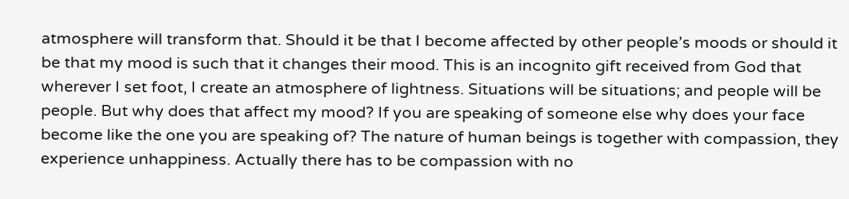atmosphere will transform that. Should it be that I become affected by other people’s moods or should it be that my mood is such that it changes their mood. This is an incognito gift received from God that wherever I set foot, I create an atmosphere of lightness. Situations will be situations; and people will be people. But why does that affect my mood? If you are speaking of someone else why does your face become like the one you are speaking of? The nature of human beings is together with compassion, they experience unhappiness. Actually there has to be compassion with no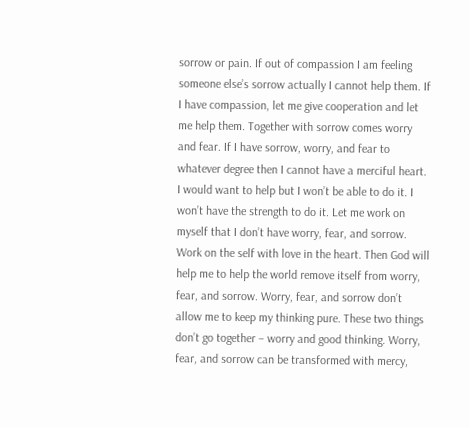sorrow or pain. If out of compassion I am feeling someone else’s sorrow actually I cannot help them. If I have compassion, let me give cooperation and let me help them. Together with sorrow comes worry and fear. If I have sorrow, worry, and fear to whatever degree then I cannot have a merciful heart. I would want to help but I won’t be able to do it. I won’t have the strength to do it. Let me work on myself that I don’t have worry, fear, and sorrow. Work on the self with love in the heart. Then God will help me to help the world remove itself from worry, fear, and sorrow. Worry, fear, and sorrow don’t allow me to keep my thinking pure. These two things don’t go together – worry and good thinking. Worry, fear, and sorrow can be transformed with mercy,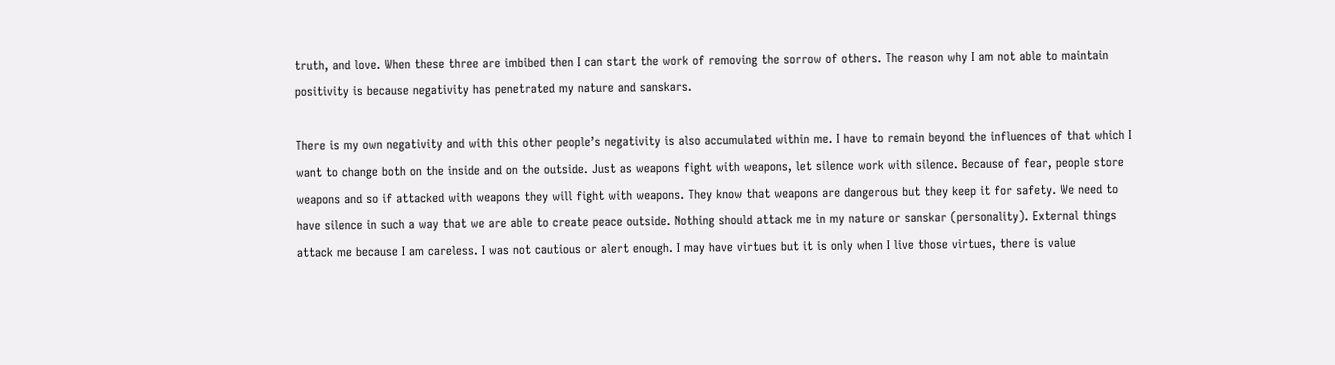truth, and love. When these three are imbibed then I can start the work of removing the sorrow of others. The reason why I am not able to maintain positivity is because negativity has penetrated my nature and sanskars.

There is my own negativity and with this other people’s negativity is also accumulated within me. I have to remain beyond the influences of that which I want to change both on the inside and on the outside. Just as weapons fight with weapons, let silence work with silence. Because of fear, people store weapons and so if attacked with weapons they will fight with weapons. They know that weapons are dangerous but they keep it for safety. We need to have silence in such a way that we are able to create peace outside. Nothing should attack me in my nature or sanskar (personality). External things attack me because I am careless. I was not cautious or alert enough. I may have virtues but it is only when I live those virtues, there is value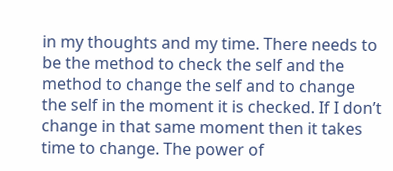in my thoughts and my time. There needs to be the method to check the self and the method to change the self and to change the self in the moment it is checked. If I don’t change in that same moment then it takes time to change. The power of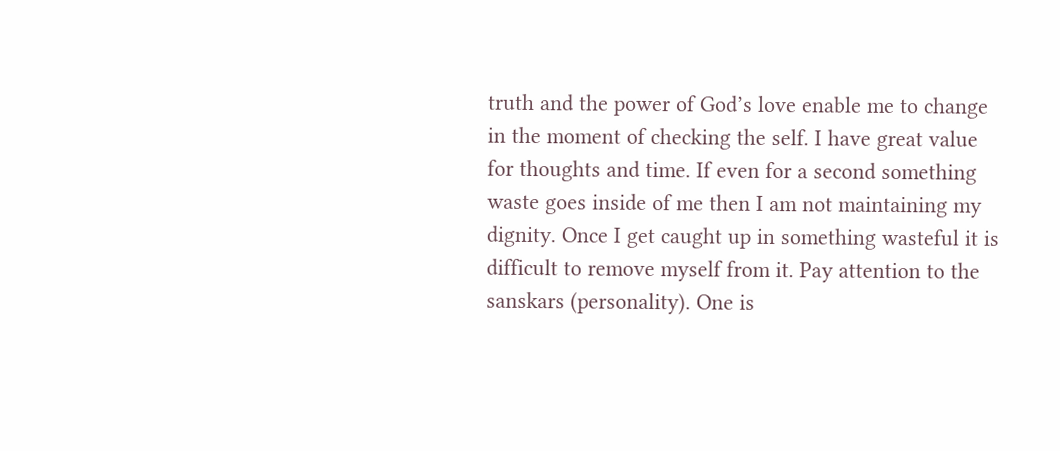truth and the power of God’s love enable me to change in the moment of checking the self. I have great value for thoughts and time. If even for a second something waste goes inside of me then I am not maintaining my dignity. Once I get caught up in something wasteful it is difficult to remove myself from it. Pay attention to the sanskars (personality). One is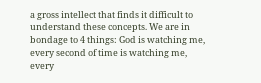a gross intellect that finds it difficult to understand these concepts. We are in bondage to 4 things: God is watching me, every second of time is watching me, every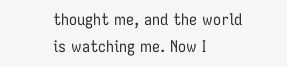thought me, and the world is watching me. Now I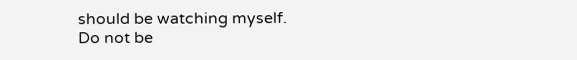should be watching myself. Do not be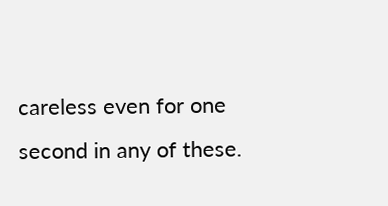careless even for one second in any of these.